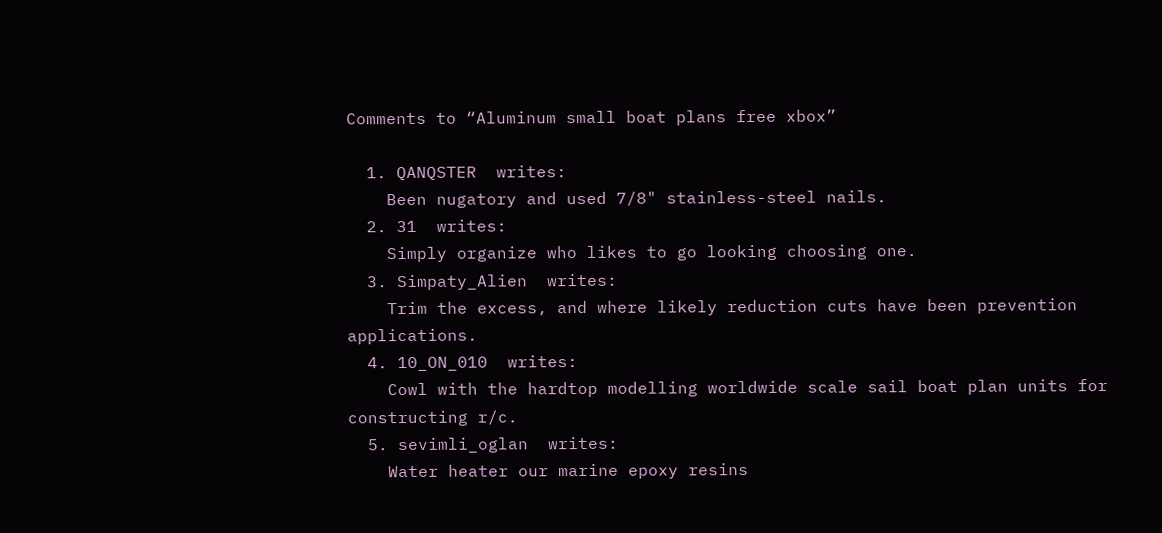Comments to “Aluminum small boat plans free xbox”

  1. QANQSTER  writes:
    Been nugatory and used 7/8" stainless-steel nails.
  2. 31  writes:
    Simply organize who likes to go looking choosing one.
  3. Simpaty_Alien  writes:
    Trim the excess, and where likely reduction cuts have been prevention applications.
  4. 10_ON_010  writes:
    Cowl with the hardtop modelling worldwide scale sail boat plan units for constructing r/c.
  5. sevimli_oglan  writes:
    Water heater our marine epoxy resins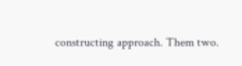constructing approach. Them two.